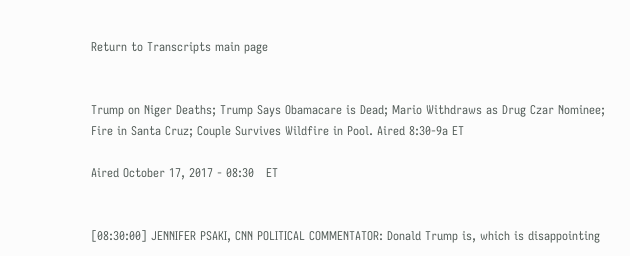Return to Transcripts main page


Trump on Niger Deaths; Trump Says Obamacare is Dead; Mario Withdraws as Drug Czar Nominee; Fire in Santa Cruz; Couple Survives Wildfire in Pool. Aired 8:30-9a ET

Aired October 17, 2017 - 08:30   ET


[08:30:00] JENNIFER PSAKI, CNN POLITICAL COMMENTATOR: Donald Trump is, which is disappointing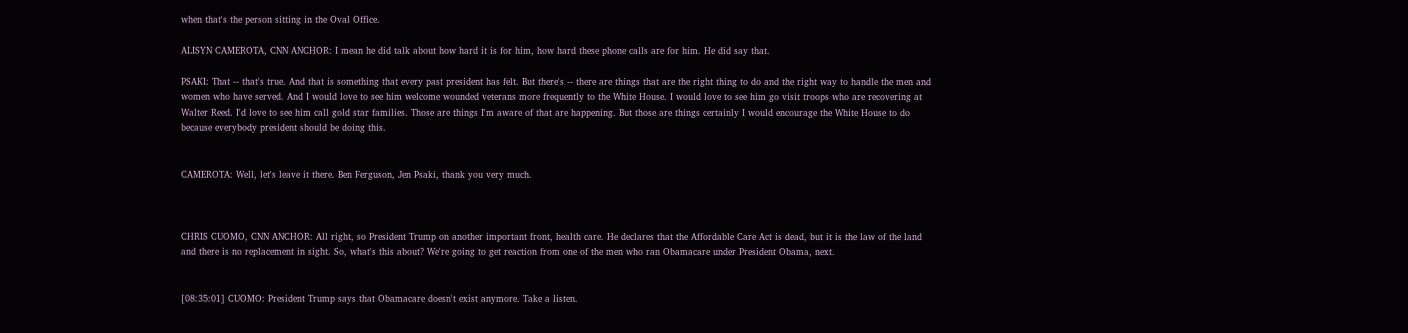when that's the person sitting in the Oval Office.

ALISYN CAMEROTA, CNN ANCHOR: I mean he did talk about how hard it is for him, how hard these phone calls are for him. He did say that.

PSAKI: That -- that's true. And that is something that every past president has felt. But there's -- there are things that are the right thing to do and the right way to handle the men and women who have served. And I would love to see him welcome wounded veterans more frequently to the White House. I would love to see him go visit troops who are recovering at Walter Reed. I'd love to see him call gold star families. Those are things I'm aware of that are happening. But those are things certainly I would encourage the White House to do because everybody president should be doing this.


CAMEROTA: Well, let's leave it there. Ben Ferguson, Jen Psaki, thank you very much.



CHRIS CUOMO, CNN ANCHOR: All right, so President Trump on another important front, health care. He declares that the Affordable Care Act is dead, but it is the law of the land and there is no replacement in sight. So, what's this about? We're going to get reaction from one of the men who ran Obamacare under President Obama, next.


[08:35:01] CUOMO: President Trump says that Obamacare doesn't exist anymore. Take a listen.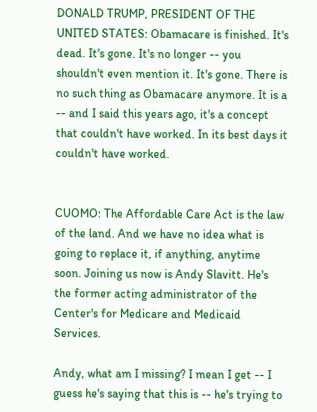DONALD TRUMP, PRESIDENT OF THE UNITED STATES: Obamacare is finished. It's dead. It's gone. It's no longer -- you shouldn't even mention it. It's gone. There is no such thing as Obamacare anymore. It is a -- and I said this years ago, it's a concept that couldn't have worked. In its best days it couldn't have worked.


CUOMO: The Affordable Care Act is the law of the land. And we have no idea what is going to replace it, if anything, anytime soon. Joining us now is Andy Slavitt. He's the former acting administrator of the Center's for Medicare and Medicaid Services.

Andy, what am I missing? I mean I get -- I guess he's saying that this is -- he's trying to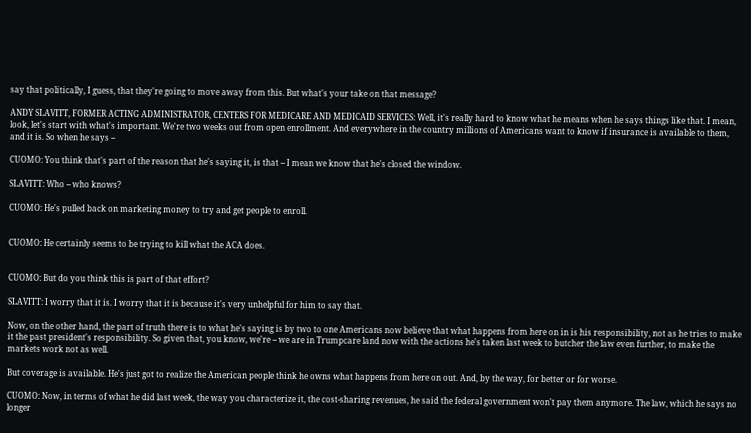say that politically, I guess, that they're going to move away from this. But what's your take on that message?

ANDY SLAVITT, FORMER ACTING ADMINISTRATOR, CENTERS FOR MEDICARE AND MEDICAID SERVICES: Well, it's really hard to know what he means when he says things like that. I mean, look, let's start with what's important. We're two weeks out from open enrollment. And everywhere in the country millions of Americans want to know if insurance is available to them, and it is. So when he says --

CUOMO: You think that's part of the reason that he's saying it, is that -- I mean we know that he's closed the window.

SLAVITT: Who -- who knows?

CUOMO: He's pulled back on marketing money to try and get people to enroll.


CUOMO: He certainly seems to be trying to kill what the ACA does.


CUOMO: But do you think this is part of that effort?

SLAVITT: I worry that it is. I worry that it is because it's very unhelpful for him to say that.

Now, on the other hand, the part of truth there is to what he's saying is by two to one Americans now believe that what happens from here on in is his responsibility, not as he tries to make it the past president's responsibility. So given that, you know, we're -- we are in Trumpcare land now with the actions he's taken last week to butcher the law even further, to make the markets work not as well.

But coverage is available. He's just got to realize the American people think he owns what happens from here on out. And, by the way, for better or for worse.

CUOMO: Now, in terms of what he did last week, the way you characterize it, the cost-sharing revenues, he said the federal government won't pay them anymore. The law, which he says no longer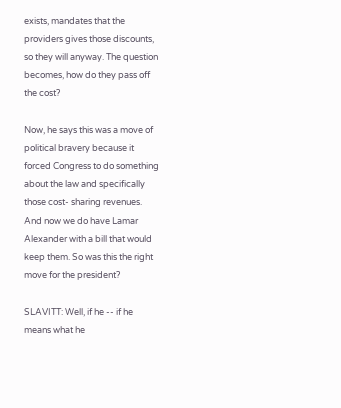exists, mandates that the providers gives those discounts, so they will anyway. The question becomes, how do they pass off the cost?

Now, he says this was a move of political bravery because it forced Congress to do something about the law and specifically those cost- sharing revenues. And now we do have Lamar Alexander with a bill that would keep them. So was this the right move for the president?

SLAVITT: Well, if he -- if he means what he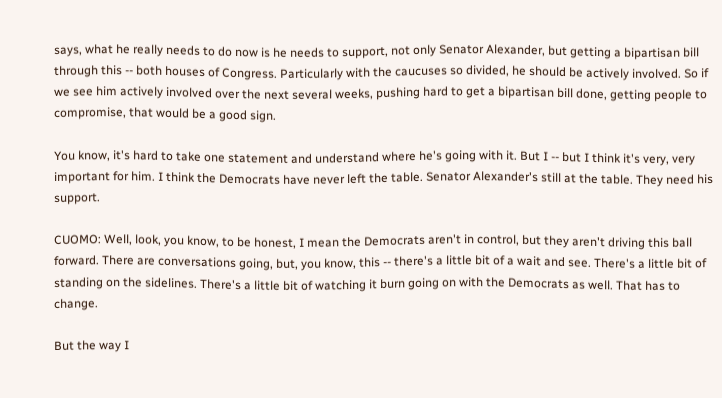says, what he really needs to do now is he needs to support, not only Senator Alexander, but getting a bipartisan bill through this -- both houses of Congress. Particularly with the caucuses so divided, he should be actively involved. So if we see him actively involved over the next several weeks, pushing hard to get a bipartisan bill done, getting people to compromise, that would be a good sign.

You know, it's hard to take one statement and understand where he's going with it. But I -- but I think it's very, very important for him. I think the Democrats have never left the table. Senator Alexander's still at the table. They need his support.

CUOMO: Well, look, you know, to be honest, I mean the Democrats aren't in control, but they aren't driving this ball forward. There are conversations going, but, you know, this -- there's a little bit of a wait and see. There's a little bit of standing on the sidelines. There's a little bit of watching it burn going on with the Democrats as well. That has to change.

But the way I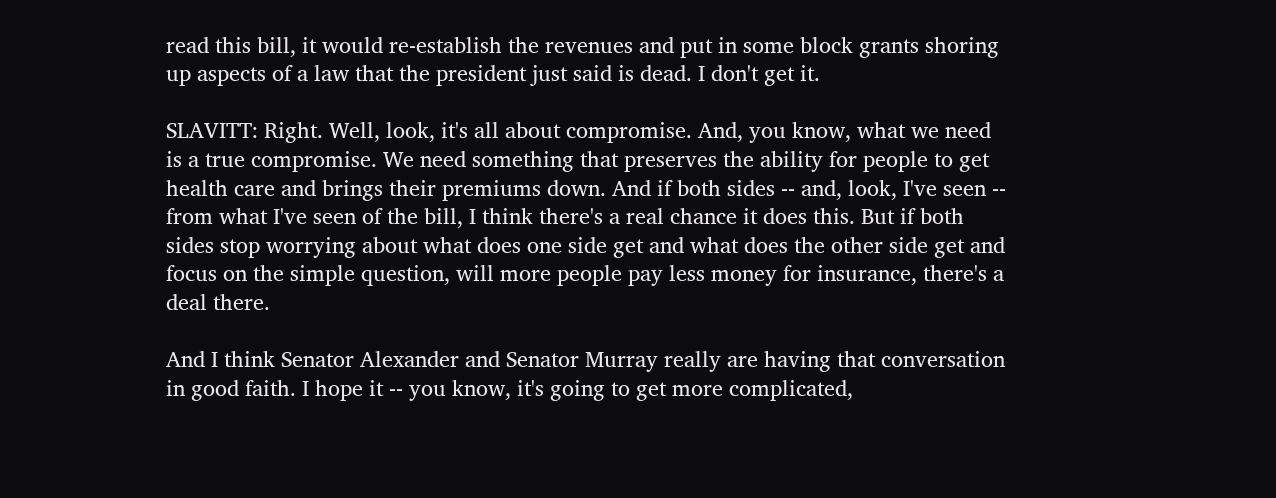read this bill, it would re-establish the revenues and put in some block grants shoring up aspects of a law that the president just said is dead. I don't get it.

SLAVITT: Right. Well, look, it's all about compromise. And, you know, what we need is a true compromise. We need something that preserves the ability for people to get health care and brings their premiums down. And if both sides -- and, look, I've seen -- from what I've seen of the bill, I think there's a real chance it does this. But if both sides stop worrying about what does one side get and what does the other side get and focus on the simple question, will more people pay less money for insurance, there's a deal there.

And I think Senator Alexander and Senator Murray really are having that conversation in good faith. I hope it -- you know, it's going to get more complicated,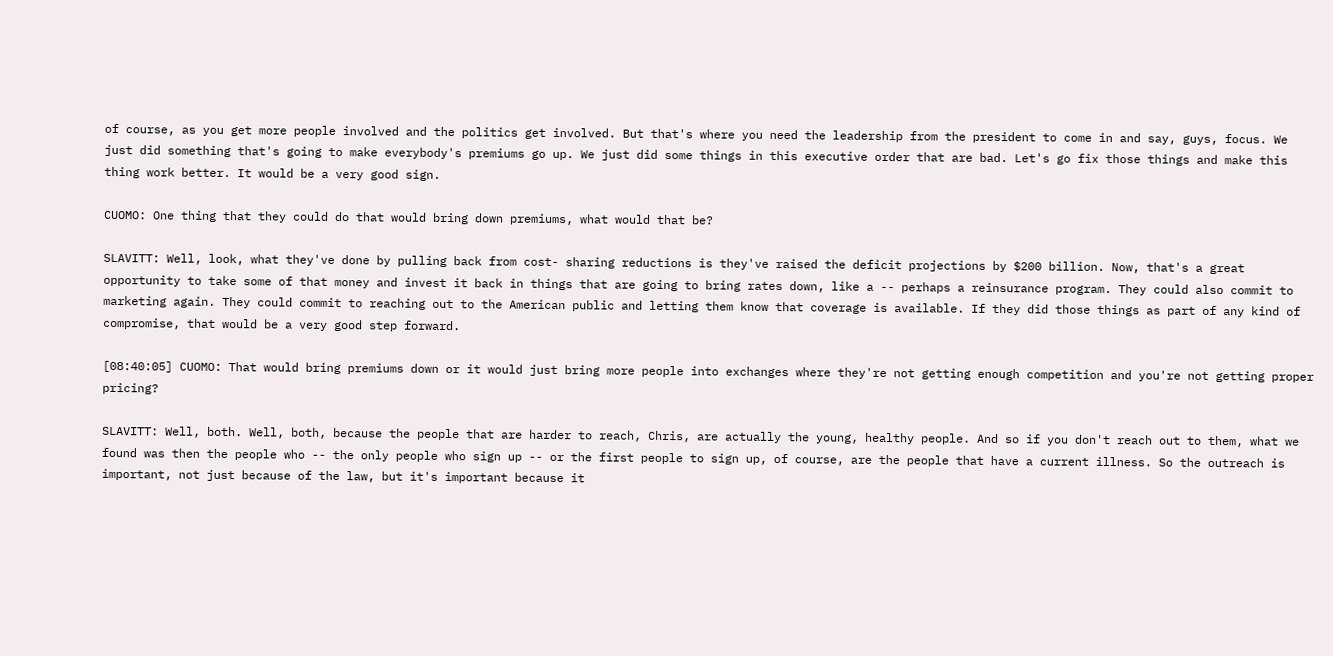of course, as you get more people involved and the politics get involved. But that's where you need the leadership from the president to come in and say, guys, focus. We just did something that's going to make everybody's premiums go up. We just did some things in this executive order that are bad. Let's go fix those things and make this thing work better. It would be a very good sign.

CUOMO: One thing that they could do that would bring down premiums, what would that be?

SLAVITT: Well, look, what they've done by pulling back from cost- sharing reductions is they've raised the deficit projections by $200 billion. Now, that's a great opportunity to take some of that money and invest it back in things that are going to bring rates down, like a -- perhaps a reinsurance program. They could also commit to marketing again. They could commit to reaching out to the American public and letting them know that coverage is available. If they did those things as part of any kind of compromise, that would be a very good step forward.

[08:40:05] CUOMO: That would bring premiums down or it would just bring more people into exchanges where they're not getting enough competition and you're not getting proper pricing?

SLAVITT: Well, both. Well, both, because the people that are harder to reach, Chris, are actually the young, healthy people. And so if you don't reach out to them, what we found was then the people who -- the only people who sign up -- or the first people to sign up, of course, are the people that have a current illness. So the outreach is important, not just because of the law, but it's important because it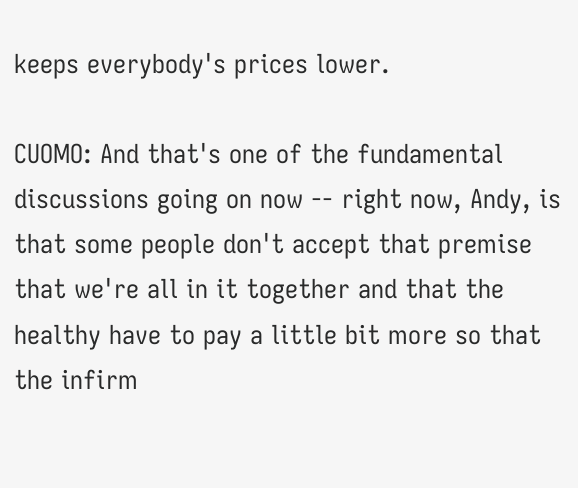keeps everybody's prices lower.

CUOMO: And that's one of the fundamental discussions going on now -- right now, Andy, is that some people don't accept that premise that we're all in it together and that the healthy have to pay a little bit more so that the infirm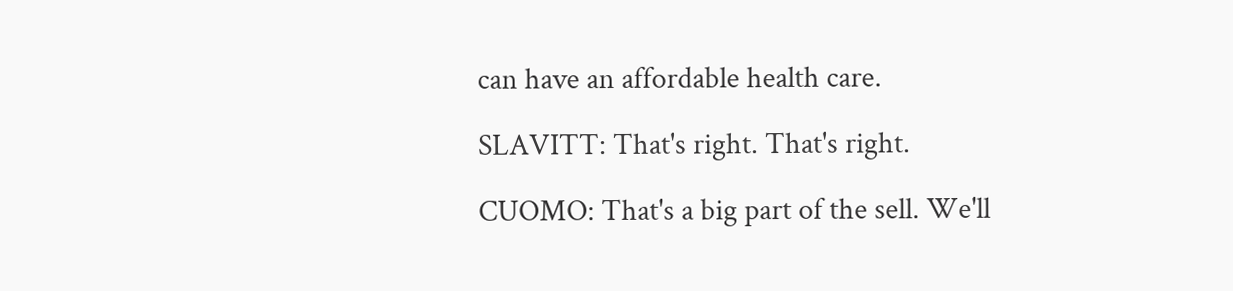can have an affordable health care.

SLAVITT: That's right. That's right.

CUOMO: That's a big part of the sell. We'll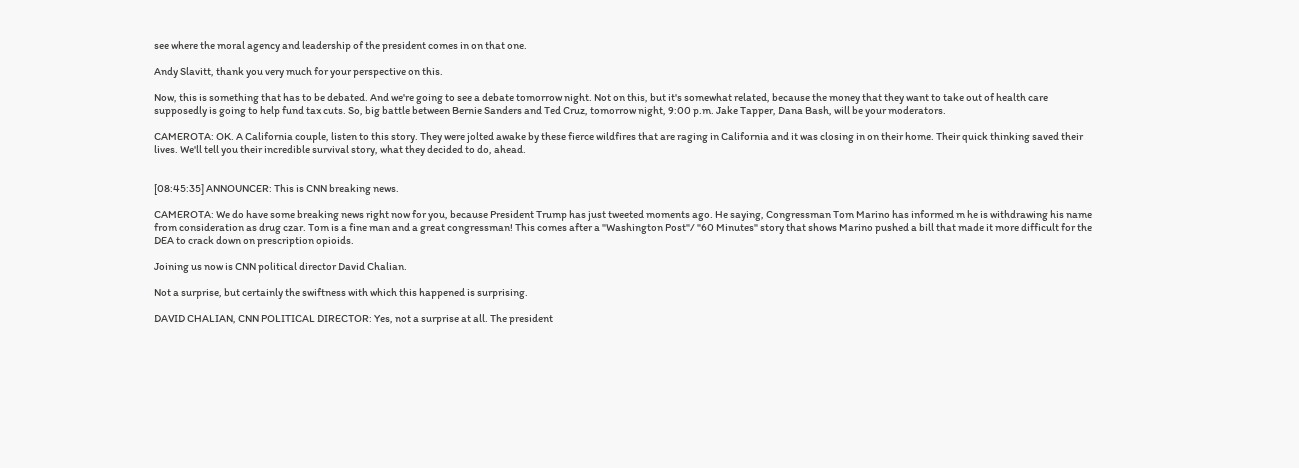see where the moral agency and leadership of the president comes in on that one.

Andy Slavitt, thank you very much for your perspective on this.

Now, this is something that has to be debated. And we're going to see a debate tomorrow night. Not on this, but it's somewhat related, because the money that they want to take out of health care supposedly is going to help fund tax cuts. So, big battle between Bernie Sanders and Ted Cruz, tomorrow night, 9:00 p.m. Jake Tapper, Dana Bash, will be your moderators.

CAMEROTA: OK. A California couple, listen to this story. They were jolted awake by these fierce wildfires that are raging in California and it was closing in on their home. Their quick thinking saved their lives. We'll tell you their incredible survival story, what they decided to do, ahead.


[08:45:35] ANNOUNCER: This is CNN breaking news.

CAMEROTA: We do have some breaking news right now for you, because President Trump has just tweeted moments ago. He saying, Congressman Tom Marino has informed m he is withdrawing his name from consideration as drug czar. Tom is a fine man and a great congressman! This comes after a "Washington Post"/ "60 Minutes" story that shows Marino pushed a bill that made it more difficult for the DEA to crack down on prescription opioids.

Joining us now is CNN political director David Chalian.

Not a surprise, but certainly the swiftness with which this happened is surprising.

DAVID CHALIAN, CNN POLITICAL DIRECTOR: Yes, not a surprise at all. The president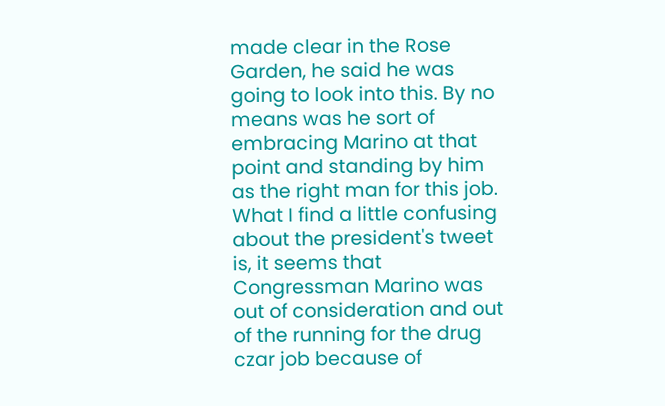made clear in the Rose Garden, he said he was going to look into this. By no means was he sort of embracing Marino at that point and standing by him as the right man for this job. What I find a little confusing about the president's tweet is, it seems that Congressman Marino was out of consideration and out of the running for the drug czar job because of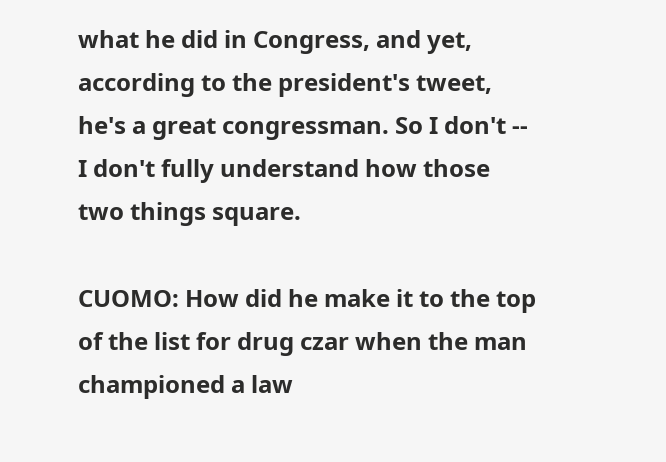what he did in Congress, and yet, according to the president's tweet, he's a great congressman. So I don't -- I don't fully understand how those two things square.

CUOMO: How did he make it to the top of the list for drug czar when the man championed a law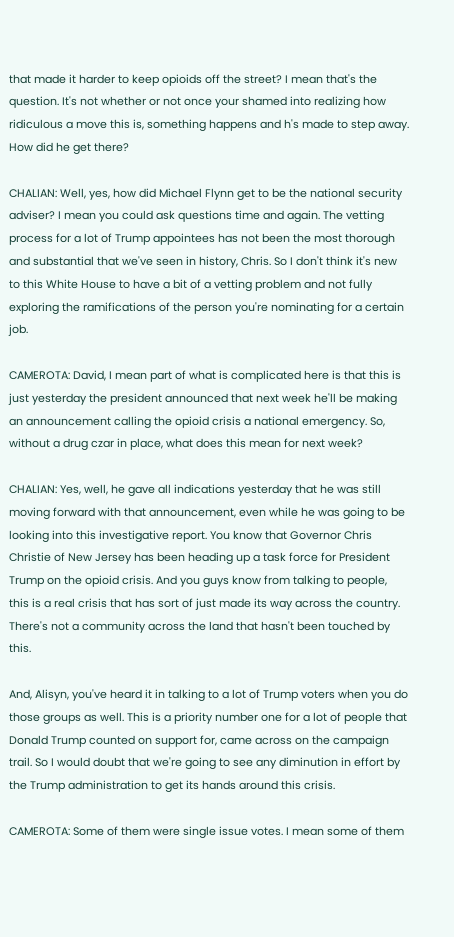that made it harder to keep opioids off the street? I mean that's the question. It's not whether or not once your shamed into realizing how ridiculous a move this is, something happens and h's made to step away. How did he get there?

CHALIAN: Well, yes, how did Michael Flynn get to be the national security adviser? I mean you could ask questions time and again. The vetting process for a lot of Trump appointees has not been the most thorough and substantial that we've seen in history, Chris. So I don't think it's new to this White House to have a bit of a vetting problem and not fully exploring the ramifications of the person you're nominating for a certain job.

CAMEROTA: David, I mean part of what is complicated here is that this is just yesterday the president announced that next week he'll be making an announcement calling the opioid crisis a national emergency. So, without a drug czar in place, what does this mean for next week?

CHALIAN: Yes, well, he gave all indications yesterday that he was still moving forward with that announcement, even while he was going to be looking into this investigative report. You know that Governor Chris Christie of New Jersey has been heading up a task force for President Trump on the opioid crisis. And you guys know from talking to people, this is a real crisis that has sort of just made its way across the country. There's not a community across the land that hasn't been touched by this.

And, Alisyn, you've heard it in talking to a lot of Trump voters when you do those groups as well. This is a priority number one for a lot of people that Donald Trump counted on support for, came across on the campaign trail. So I would doubt that we're going to see any diminution in effort by the Trump administration to get its hands around this crisis.

CAMEROTA: Some of them were single issue votes. I mean some of them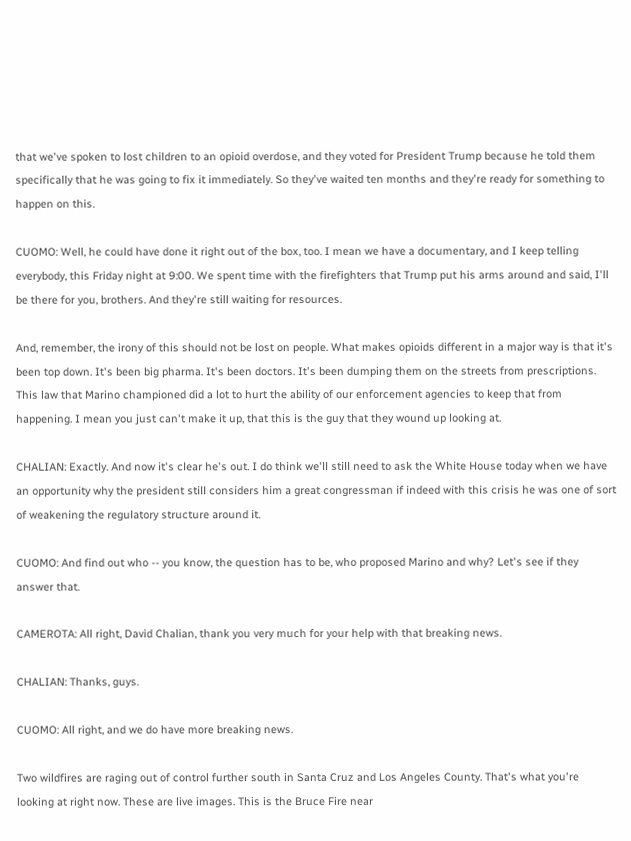that we've spoken to lost children to an opioid overdose, and they voted for President Trump because he told them specifically that he was going to fix it immediately. So they've waited ten months and they're ready for something to happen on this.

CUOMO: Well, he could have done it right out of the box, too. I mean we have a documentary, and I keep telling everybody, this Friday night at 9:00. We spent time with the firefighters that Trump put his arms around and said, I'll be there for you, brothers. And they're still waiting for resources.

And, remember, the irony of this should not be lost on people. What makes opioids different in a major way is that it's been top down. It's been big pharma. It's been doctors. It's been dumping them on the streets from prescriptions. This law that Marino championed did a lot to hurt the ability of our enforcement agencies to keep that from happening. I mean you just can't make it up, that this is the guy that they wound up looking at.

CHALIAN: Exactly. And now it's clear he's out. I do think we'll still need to ask the White House today when we have an opportunity why the president still considers him a great congressman if indeed with this crisis he was one of sort of weakening the regulatory structure around it.

CUOMO: And find out who -- you know, the question has to be, who proposed Marino and why? Let's see if they answer that.

CAMEROTA: All right, David Chalian, thank you very much for your help with that breaking news.

CHALIAN: Thanks, guys.

CUOMO: All right, and we do have more breaking news.

Two wildfires are raging out of control further south in Santa Cruz and Los Angeles County. That's what you're looking at right now. These are live images. This is the Bruce Fire near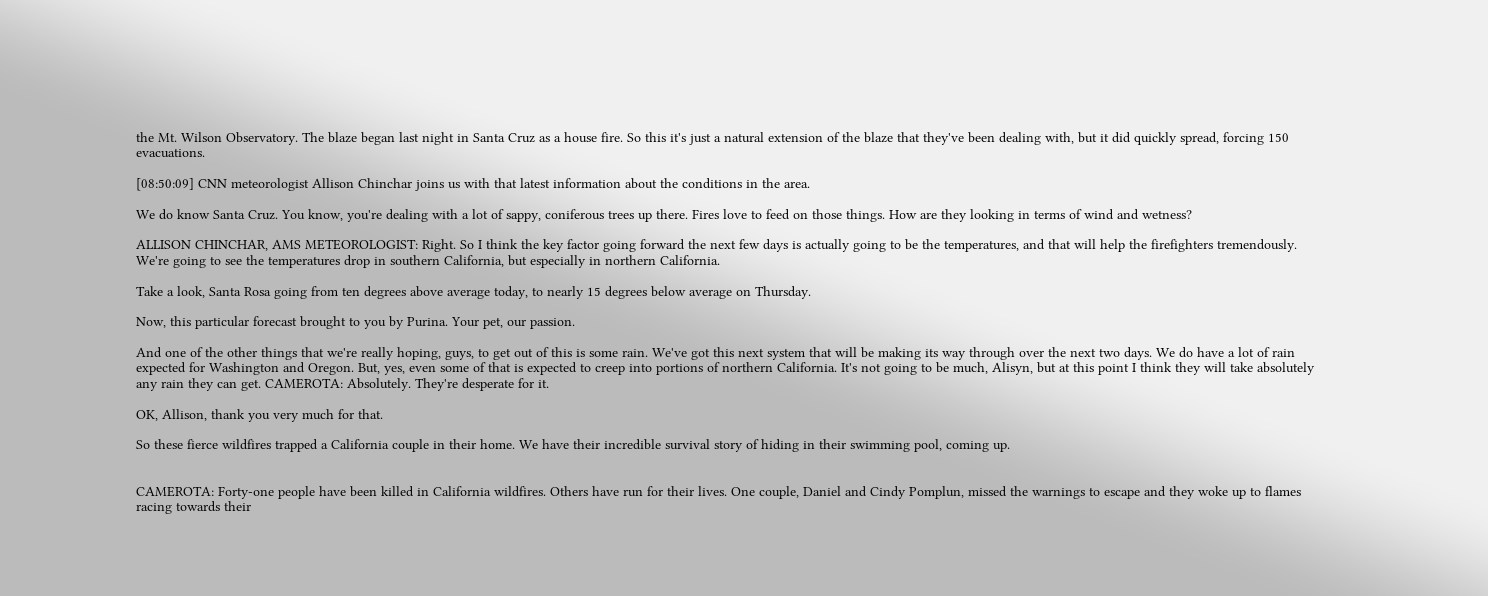the Mt. Wilson Observatory. The blaze began last night in Santa Cruz as a house fire. So this it's just a natural extension of the blaze that they've been dealing with, but it did quickly spread, forcing 150 evacuations.

[08:50:09] CNN meteorologist Allison Chinchar joins us with that latest information about the conditions in the area.

We do know Santa Cruz. You know, you're dealing with a lot of sappy, coniferous trees up there. Fires love to feed on those things. How are they looking in terms of wind and wetness?

ALLISON CHINCHAR, AMS METEOROLOGIST: Right. So I think the key factor going forward the next few days is actually going to be the temperatures, and that will help the firefighters tremendously. We're going to see the temperatures drop in southern California, but especially in northern California.

Take a look, Santa Rosa going from ten degrees above average today, to nearly 15 degrees below average on Thursday.

Now, this particular forecast brought to you by Purina. Your pet, our passion.

And one of the other things that we're really hoping, guys, to get out of this is some rain. We've got this next system that will be making its way through over the next two days. We do have a lot of rain expected for Washington and Oregon. But, yes, even some of that is expected to creep into portions of northern California. It's not going to be much, Alisyn, but at this point I think they will take absolutely any rain they can get. CAMEROTA: Absolutely. They're desperate for it.

OK, Allison, thank you very much for that.

So these fierce wildfires trapped a California couple in their home. We have their incredible survival story of hiding in their swimming pool, coming up.


CAMEROTA: Forty-one people have been killed in California wildfires. Others have run for their lives. One couple, Daniel and Cindy Pomplun, missed the warnings to escape and they woke up to flames racing towards their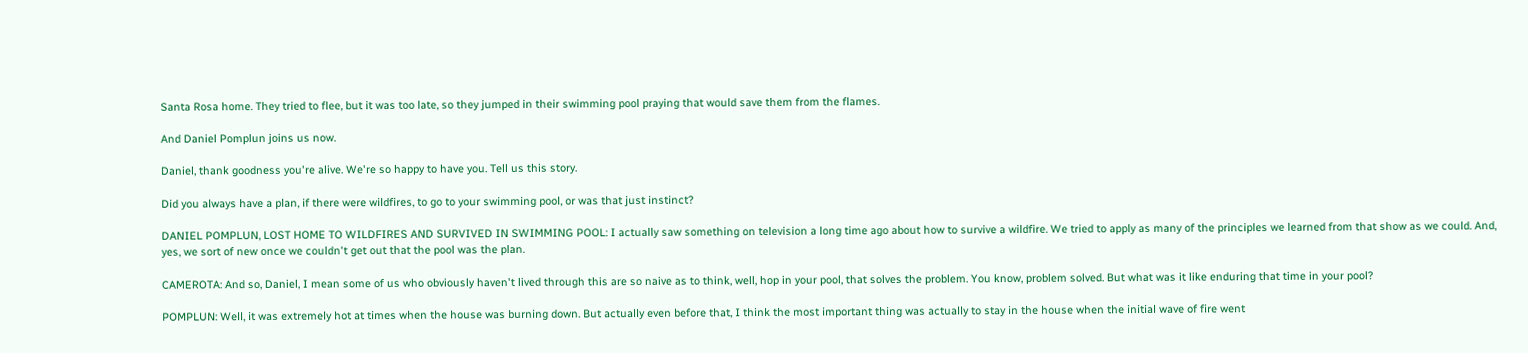Santa Rosa home. They tried to flee, but it was too late, so they jumped in their swimming pool praying that would save them from the flames.

And Daniel Pomplun joins us now.

Daniel, thank goodness you're alive. We're so happy to have you. Tell us this story.

Did you always have a plan, if there were wildfires, to go to your swimming pool, or was that just instinct?

DANIEL POMPLUN, LOST HOME TO WILDFIRES AND SURVIVED IN SWIMMING POOL: I actually saw something on television a long time ago about how to survive a wildfire. We tried to apply as many of the principles we learned from that show as we could. And, yes, we sort of new once we couldn't get out that the pool was the plan.

CAMEROTA: And so, Daniel, I mean some of us who obviously haven't lived through this are so naive as to think, well, hop in your pool, that solves the problem. You know, problem solved. But what was it like enduring that time in your pool?

POMPLUN: Well, it was extremely hot at times when the house was burning down. But actually even before that, I think the most important thing was actually to stay in the house when the initial wave of fire went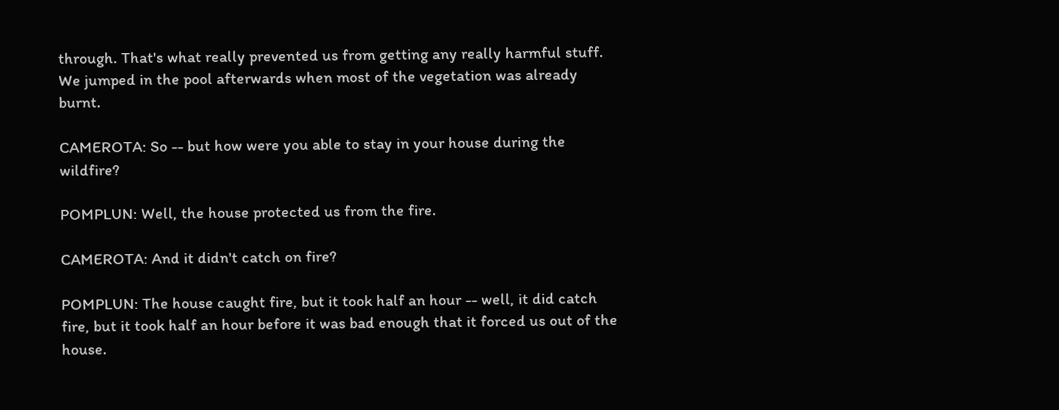through. That's what really prevented us from getting any really harmful stuff. We jumped in the pool afterwards when most of the vegetation was already burnt.

CAMEROTA: So -- but how were you able to stay in your house during the wildfire?

POMPLUN: Well, the house protected us from the fire.

CAMEROTA: And it didn't catch on fire?

POMPLUN: The house caught fire, but it took half an hour -- well, it did catch fire, but it took half an hour before it was bad enough that it forced us out of the house.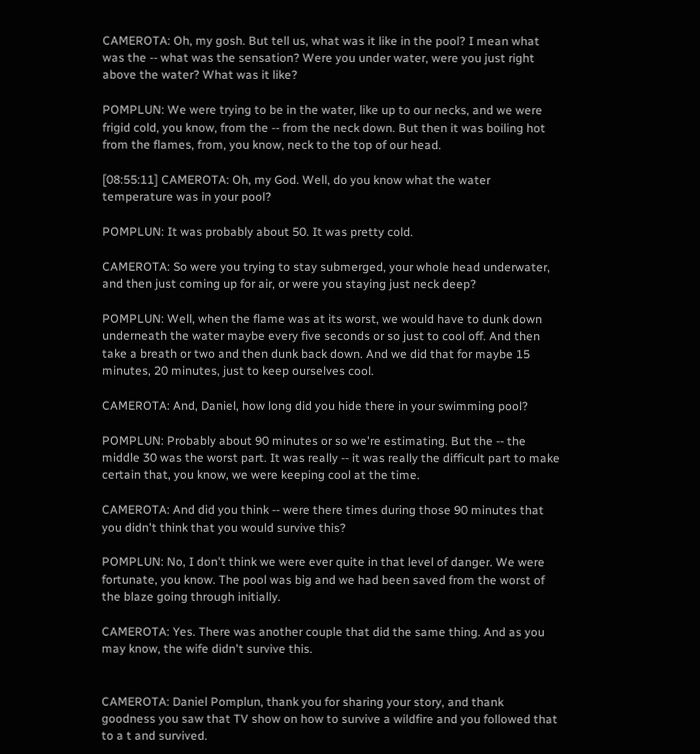CAMEROTA: Oh, my gosh. But tell us, what was it like in the pool? I mean what was the -- what was the sensation? Were you under water, were you just right above the water? What was it like?

POMPLUN: We were trying to be in the water, like up to our necks, and we were frigid cold, you know, from the -- from the neck down. But then it was boiling hot from the flames, from, you know, neck to the top of our head.

[08:55:11] CAMEROTA: Oh, my God. Well, do you know what the water temperature was in your pool?

POMPLUN: It was probably about 50. It was pretty cold.

CAMEROTA: So were you trying to stay submerged, your whole head underwater, and then just coming up for air, or were you staying just neck deep?

POMPLUN: Well, when the flame was at its worst, we would have to dunk down underneath the water maybe every five seconds or so just to cool off. And then take a breath or two and then dunk back down. And we did that for maybe 15 minutes, 20 minutes, just to keep ourselves cool.

CAMEROTA: And, Daniel, how long did you hide there in your swimming pool?

POMPLUN: Probably about 90 minutes or so we're estimating. But the -- the middle 30 was the worst part. It was really -- it was really the difficult part to make certain that, you know, we were keeping cool at the time.

CAMEROTA: And did you think -- were there times during those 90 minutes that you didn't think that you would survive this?

POMPLUN: No, I don't think we were ever quite in that level of danger. We were fortunate, you know. The pool was big and we had been saved from the worst of the blaze going through initially.

CAMEROTA: Yes. There was another couple that did the same thing. And as you may know, the wife didn't survive this.


CAMEROTA: Daniel Pomplun, thank you for sharing your story, and thank goodness you saw that TV show on how to survive a wildfire and you followed that to a t and survived.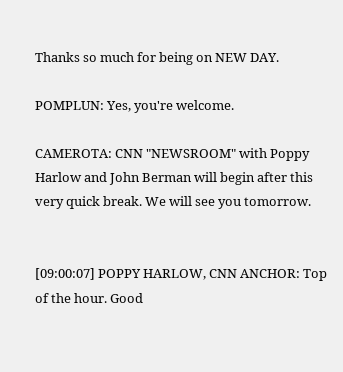Thanks so much for being on NEW DAY.

POMPLUN: Yes, you're welcome.

CAMEROTA: CNN "NEWSROOM" with Poppy Harlow and John Berman will begin after this very quick break. We will see you tomorrow.


[09:00:07] POPPY HARLOW, CNN ANCHOR: Top of the hour. Good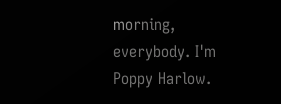morning, everybody. I'm Poppy Harlow.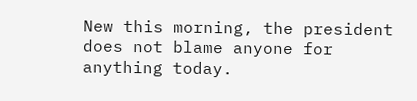New this morning, the president does not blame anyone for anything today.